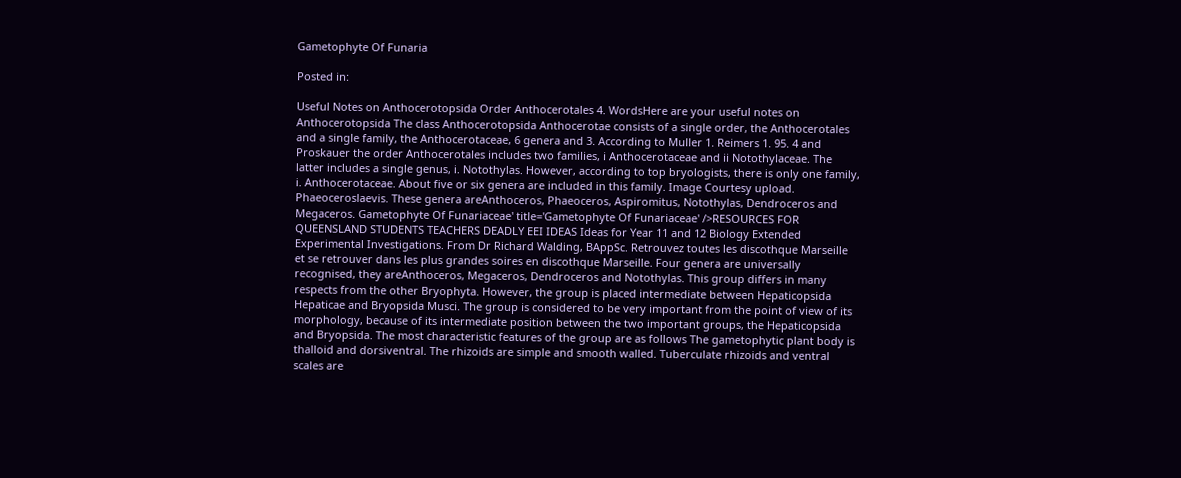Gametophyte Of Funaria

Posted in:

Useful Notes on Anthocerotopsida Order Anthocerotales 4. WordsHere are your useful notes on Anthocerotopsida The class Anthocerotopsida Anthocerotae consists of a single order, the Anthocerotales and a single family, the Anthocerotaceae, 6 genera and 3. According to Muller 1. Reimers 1. 95. 4 and Proskauer the order Anthocerotales includes two families, i Anthocerotaceae and ii Notothylaceae. The latter includes a single genus, i. Notothylas. However, according to top bryologists, there is only one family, i. Anthocerotaceae. About five or six genera are included in this family. Image Courtesy upload. Phaeoceroslaevis. These genera areAnthoceros, Phaeoceros, Aspiromitus, Notothylas, Dendroceros and Megaceros. Gametophyte Of Funariaceae' title='Gametophyte Of Funariaceae' />RESOURCES FOR QUEENSLAND STUDENTS TEACHERS DEADLY EEI IDEAS Ideas for Year 11 and 12 Biology Extended Experimental Investigations. From Dr Richard Walding, BAppSc. Retrouvez toutes les discothque Marseille et se retrouver dans les plus grandes soires en discothque Marseille. Four genera are universally recognised, they areAnthoceros, Megaceros, Dendroceros and Notothylas. This group differs in many respects from the other Bryophyta. However, the group is placed intermediate between Hepaticopsida Hepaticae and Bryopsida Musci. The group is considered to be very important from the point of view of its morphology, because of its intermediate position between the two important groups, the Hepaticopsida and Bryopsida. The most characteristic features of the group are as follows The gametophytic plant body is thalloid and dorsiventral. The rhizoids are simple and smooth walled. Tuberculate rhizoids and ventral scales are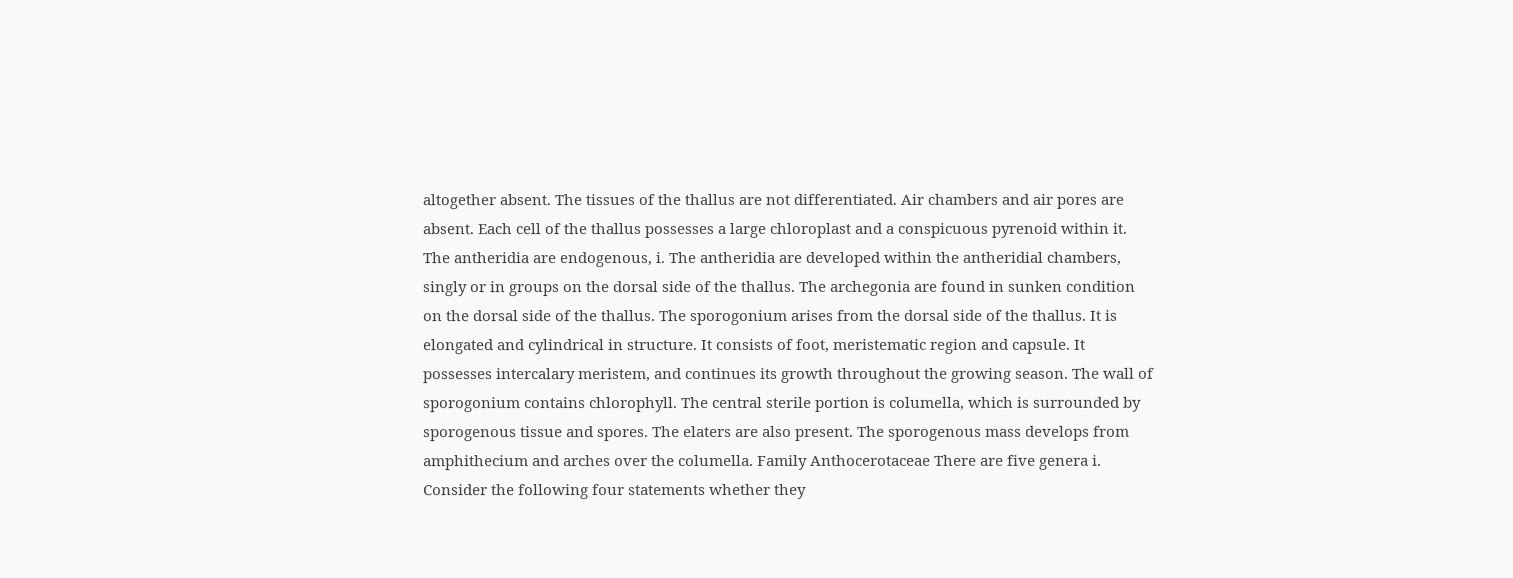altogether absent. The tissues of the thallus are not differentiated. Air chambers and air pores are absent. Each cell of the thallus possesses a large chloroplast and a conspicuous pyrenoid within it. The antheridia are endogenous, i. The antheridia are developed within the antheridial chambers, singly or in groups on the dorsal side of the thallus. The archegonia are found in sunken condition on the dorsal side of the thallus. The sporogonium arises from the dorsal side of the thallus. It is elongated and cylindrical in structure. It consists of foot, meristematic region and capsule. It possesses intercalary meristem, and continues its growth throughout the growing season. The wall of sporogonium contains chlorophyll. The central sterile portion is columella, which is surrounded by sporogenous tissue and spores. The elaters are also present. The sporogenous mass develops from amphithecium and arches over the columella. Family Anthocerotaceae There are five genera i. Consider the following four statements whether they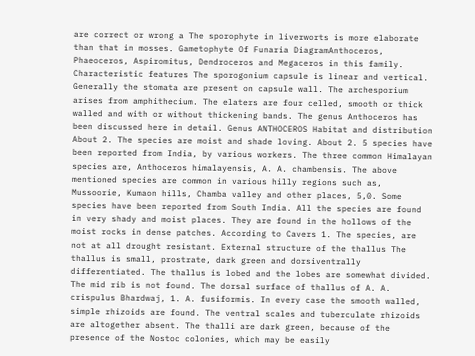are correct or wrong a The sporophyte in liverworts is more elaborate than that in mosses. Gametophyte Of Funaria DiagramAnthoceros, Phaeoceros, Aspiromitus, Dendroceros and Megaceros in this family. Characteristic features The sporogonium capsule is linear and vertical. Generally the stomata are present on capsule wall. The archesporium arises from amphithecium. The elaters are four celled, smooth or thick walled and with or without thickening bands. The genus Anthoceros has been discussed here in detail. Genus ANTHOCEROS Habitat and distribution About 2. The species are moist and shade loving. About 2. 5 species have been reported from India, by various workers. The three common Himalayan species are, Anthoceros himalayensis, A. A. chambensis. The above mentioned species are common in various hilly regions such as, Mussoorie, Kumaon hills, Chamba valley and other places, 5,0. Some species have been reported from South India. All the species are found in very shady and moist places. They are found in the hollows of the moist rocks in dense patches. According to Cavers 1. The species, are not at all drought resistant. External structure of the thallus The thallus is small, prostrate, dark green and dorsiventrally differentiated. The thallus is lobed and the lobes are somewhat divided. The mid rib is not found. The dorsal surface of thallus of A. A. crispulus Bhardwaj, 1. A. fusiformis. In every case the smooth walled, simple rhizoids are found. The ventral scales and tuberculate rhizoids are altogether absent. The thalli are dark green, because of the presence of the Nostoc colonies, which may be easily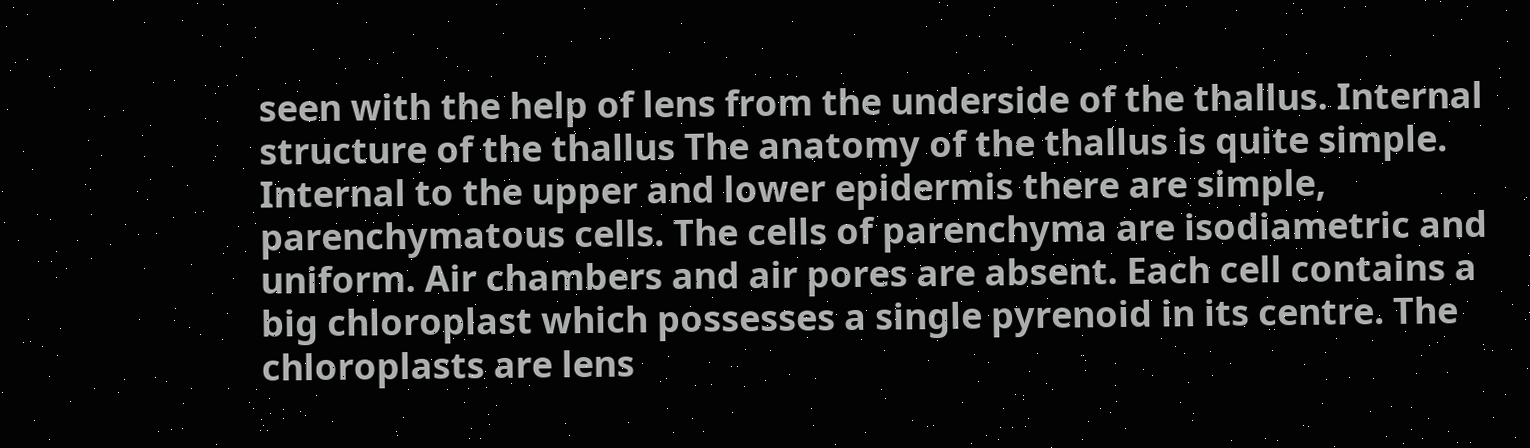seen with the help of lens from the underside of the thallus. Internal structure of the thallus The anatomy of the thallus is quite simple. Internal to the upper and lower epidermis there are simple, parenchymatous cells. The cells of parenchyma are isodiametric and uniform. Air chambers and air pores are absent. Each cell contains a big chloroplast which possesses a single pyrenoid in its centre. The chloroplasts are lens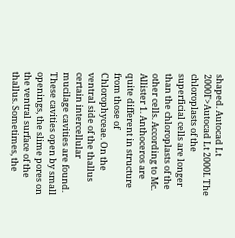shaped. Autocad Lt 2000I'>Autocad Lt 2000I. The chloroplasts of the superficial cells are longer than the chloroplasts of the other cells. According to Mc. Allister 1. Anthoceros are quite different in structure from those of Chlorophyceae. On the ventral side of the thallus certain intercellular mucilage cavities are found. These cavities open by small openings, the slime pores on the ventral surface of the thallus. Sometimes, the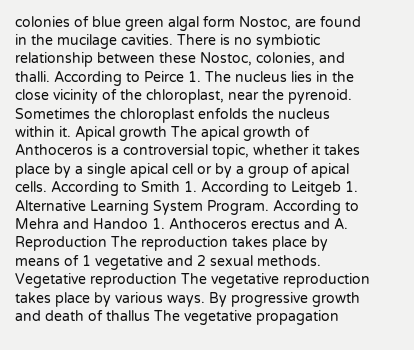colonies of blue green algal form Nostoc, are found in the mucilage cavities. There is no symbiotic relationship between these Nostoc, colonies, and thalli. According to Peirce 1. The nucleus lies in the close vicinity of the chloroplast, near the pyrenoid. Sometimes the chloroplast enfolds the nucleus within it. Apical growth The apical growth of Anthoceros is a controversial topic, whether it takes place by a single apical cell or by a group of apical cells. According to Smith 1. According to Leitgeb 1. Alternative Learning System Program. According to Mehra and Handoo 1. Anthoceros erectus and A. Reproduction The reproduction takes place by means of 1 vegetative and 2 sexual methods. Vegetative reproduction The vegetative reproduction takes place by various ways. By progressive growth and death of thallus The vegetative propagation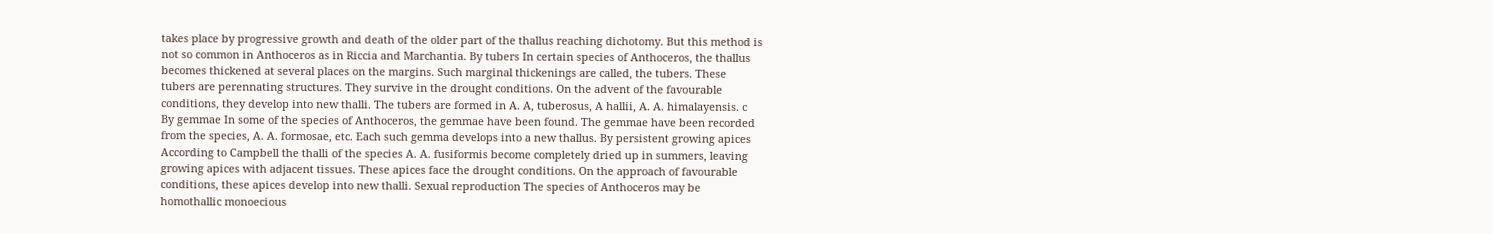takes place by progressive growth and death of the older part of the thallus reaching dichotomy. But this method is not so common in Anthoceros as in Riccia and Marchantia. By tubers In certain species of Anthoceros, the thallus becomes thickened at several places on the margins. Such marginal thickenings are called, the tubers. These tubers are perennating structures. They survive in the drought conditions. On the advent of the favourable conditions, they develop into new thalli. The tubers are formed in A. A, tuberosus, A hallii, A. A. himalayensis. c By gemmae In some of the species of Anthoceros, the gemmae have been found. The gemmae have been recorded from the species, A. A. formosae, etc. Each such gemma develops into a new thallus. By persistent growing apices According to Campbell the thalli of the species A. A. fusiformis become completely dried up in summers, leaving growing apices with adjacent tissues. These apices face the drought conditions. On the approach of favourable conditions, these apices develop into new thalli. Sexual reproduction The species of Anthoceros may be homothallic monoecious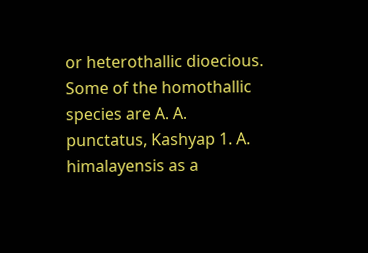or heterothallic dioecious. Some of the homothallic species are A. A. punctatus, Kashyap 1. A. himalayensis as a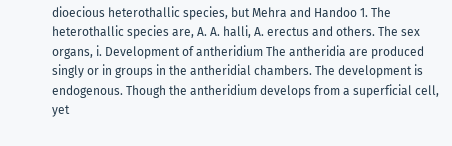dioecious heterothallic species, but Mehra and Handoo 1. The heterothallic species are, A. A. halli, A. erectus and others. The sex organs, i. Development of antheridium The antheridia are produced singly or in groups in the antheridial chambers. The development is endogenous. Though the antheridium develops from a superficial cell, yet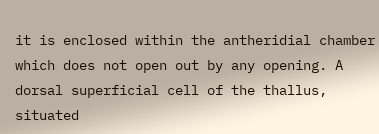it is enclosed within the antheridial chamber which does not open out by any opening. A dorsal superficial cell of the thallus, situated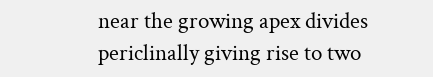near the growing apex divides periclinally giving rise to two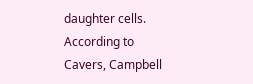daughter cells. According to Cavers, Campbell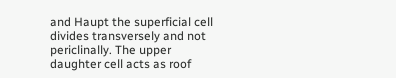and Haupt the superficial cell divides transversely and not periclinally. The upper daughter cell acts as roof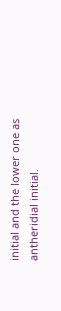initial and the lower one as antheridial initial.